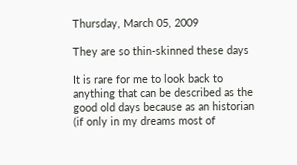Thursday, March 05, 2009

They are so thin-skinned these days

It is rare for me to look back to anything that can be described as the good old days because as an historian (if only in my dreams most of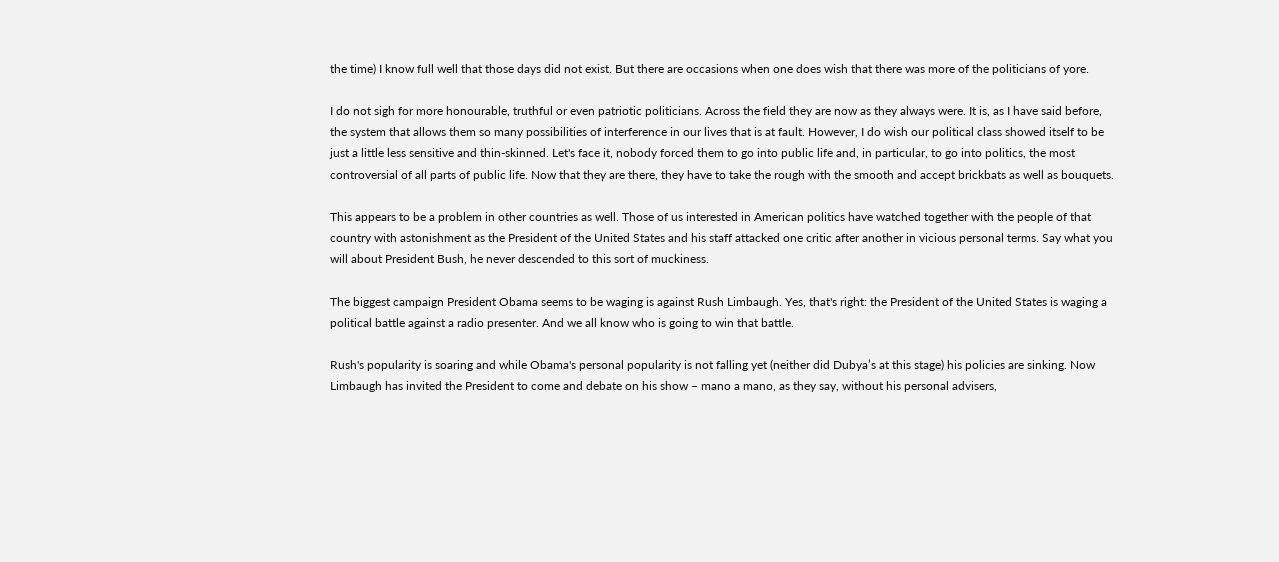the time) I know full well that those days did not exist. But there are occasions when one does wish that there was more of the politicians of yore.

I do not sigh for more honourable, truthful or even patriotic politicians. Across the field they are now as they always were. It is, as I have said before, the system that allows them so many possibilities of interference in our lives that is at fault. However, I do wish our political class showed itself to be just a little less sensitive and thin-skinned. Let's face it, nobody forced them to go into public life and, in particular, to go into politics, the most controversial of all parts of public life. Now that they are there, they have to take the rough with the smooth and accept brickbats as well as bouquets.

This appears to be a problem in other countries as well. Those of us interested in American politics have watched together with the people of that country with astonishment as the President of the United States and his staff attacked one critic after another in vicious personal terms. Say what you will about President Bush, he never descended to this sort of muckiness.

The biggest campaign President Obama seems to be waging is against Rush Limbaugh. Yes, that's right: the President of the United States is waging a political battle against a radio presenter. And we all know who is going to win that battle.

Rush's popularity is soaring and while Obama's personal popularity is not falling yet (neither did Dubya’s at this stage) his policies are sinking. Now Limbaugh has invited the President to come and debate on his show – mano a mano, as they say, without his personal advisers,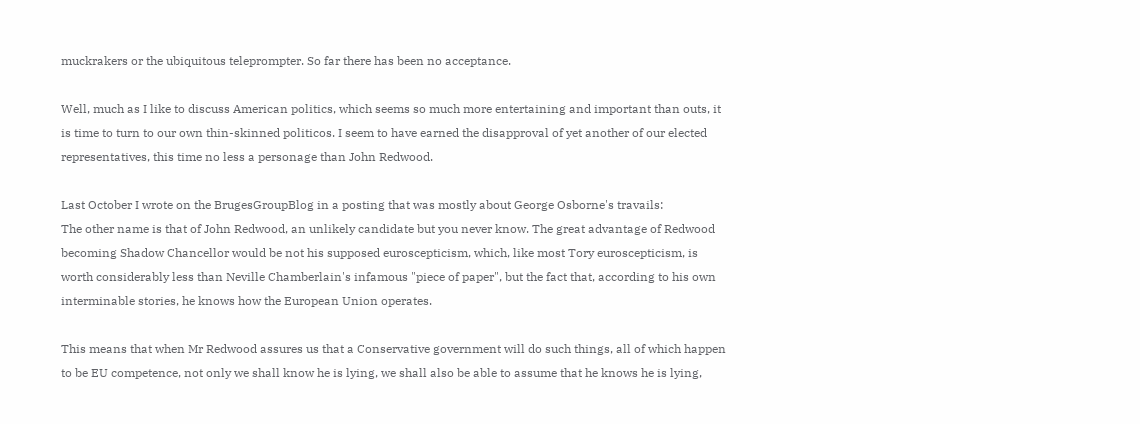muckrakers or the ubiquitous teleprompter. So far there has been no acceptance.

Well, much as I like to discuss American politics, which seems so much more entertaining and important than outs, it is time to turn to our own thin-skinned politicos. I seem to have earned the disapproval of yet another of our elected representatives, this time no less a personage than John Redwood.

Last October I wrote on the BrugesGroupBlog in a posting that was mostly about George Osborne's travails:
The other name is that of John Redwood, an unlikely candidate but you never know. The great advantage of Redwood becoming Shadow Chancellor would be not his supposed euroscepticism, which, like most Tory euroscepticism, is worth considerably less than Neville Chamberlain's infamous "piece of paper", but the fact that, according to his own interminable stories, he knows how the European Union operates.

This means that when Mr Redwood assures us that a Conservative government will do such things, all of which happen to be EU competence, not only we shall know he is lying, we shall also be able to assume that he knows he is lying,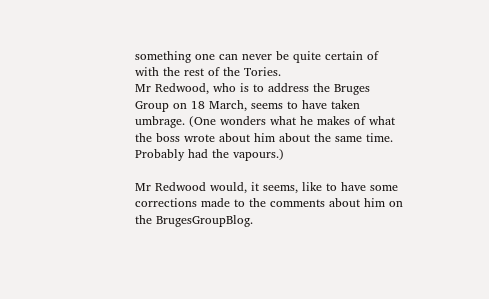something one can never be quite certain of with the rest of the Tories.
Mr Redwood, who is to address the Bruges Group on 18 March, seems to have taken umbrage. (One wonders what he makes of what the boss wrote about him about the same time. Probably had the vapours.)

Mr Redwood would, it seems, like to have some corrections made to the comments about him on the BrugesGroupBlog.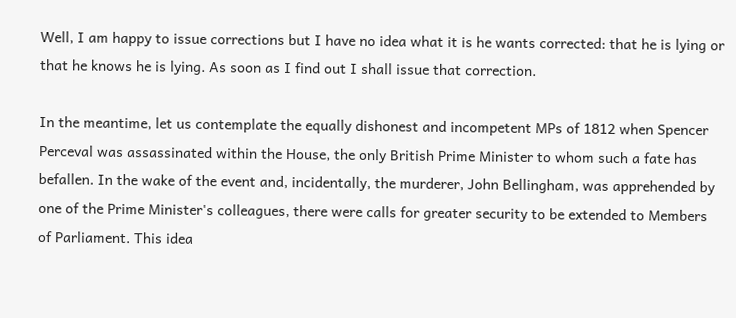Well, I am happy to issue corrections but I have no idea what it is he wants corrected: that he is lying or that he knows he is lying. As soon as I find out I shall issue that correction.

In the meantime, let us contemplate the equally dishonest and incompetent MPs of 1812 when Spencer Perceval was assassinated within the House, the only British Prime Minister to whom such a fate has befallen. In the wake of the event and, incidentally, the murderer, John Bellingham, was apprehended by one of the Prime Minister's colleagues, there were calls for greater security to be extended to Members of Parliament. This idea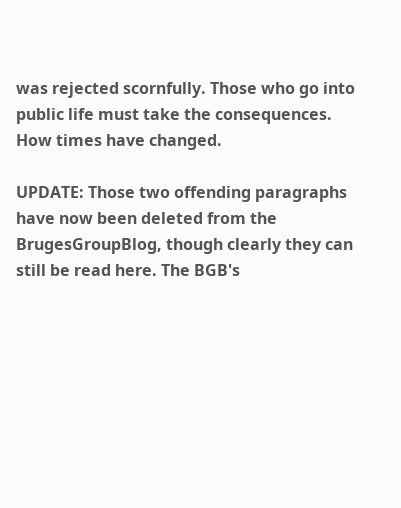was rejected scornfully. Those who go into public life must take the consequences. How times have changed.

UPDATE: Those two offending paragraphs have now been deleted from the BrugesGroupBlog, though clearly they can still be read here. The BGB's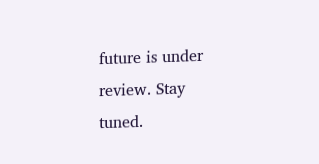future is under review. Stay tuned.